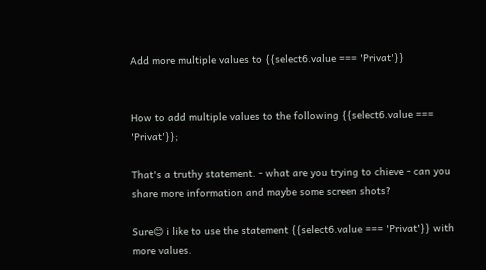Add more multiple values to {{select6.value === 'Privat'}}


How to add multiple values to the following {{select6.value === 'Privat'}};

That's a truthy statement. - what are you trying to chieve - can you share more information and maybe some screen shots?

Sure😊 i like to use the statement {{select6.value === 'Privat'}} with more values.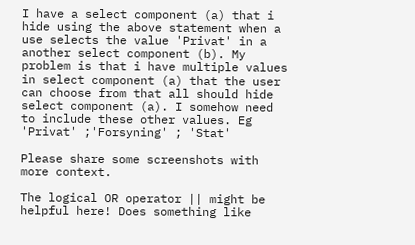I have a select component (a) that i hide using the above statement when a use selects the value 'Privat' in a another select component (b). My problem is that i have multiple values in select component (a) that the user can choose from that all should hide select component (a). I somehow need to include these other values. Eg 'Privat' ;'Forsyning' ; 'Stat'

Please share some screenshots with more context.

The logical OR operator || might be helpful here! Does something like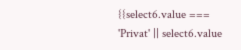{{select6.value === 'Privat' || select6.value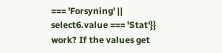=== 'Forsyning' || select6.value === 'Stat'}} work? If the values get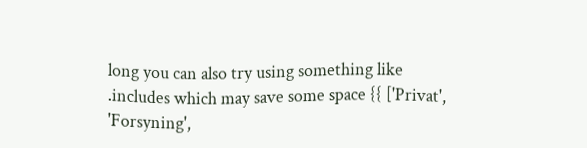long you can also try using something like .includes which may save some space {{ ['Privat', 'Forsyning',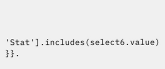'Stat'].includes(select6.value) }}.